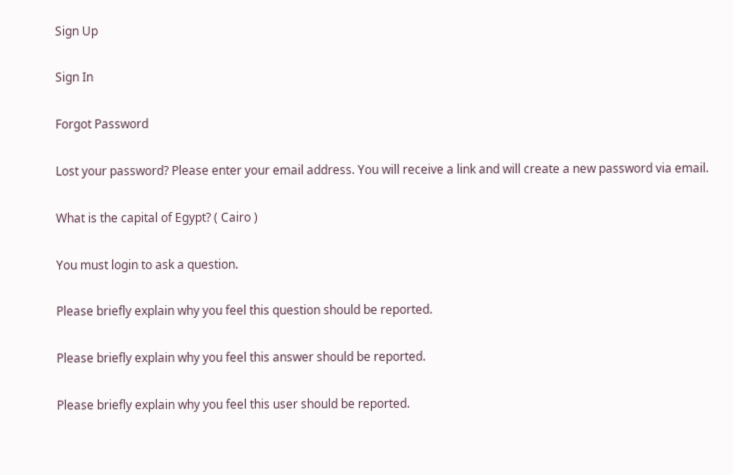Sign Up

Sign In

Forgot Password

Lost your password? Please enter your email address. You will receive a link and will create a new password via email.

What is the capital of Egypt? ( Cairo )

You must login to ask a question.

Please briefly explain why you feel this question should be reported.

Please briefly explain why you feel this answer should be reported.

Please briefly explain why you feel this user should be reported.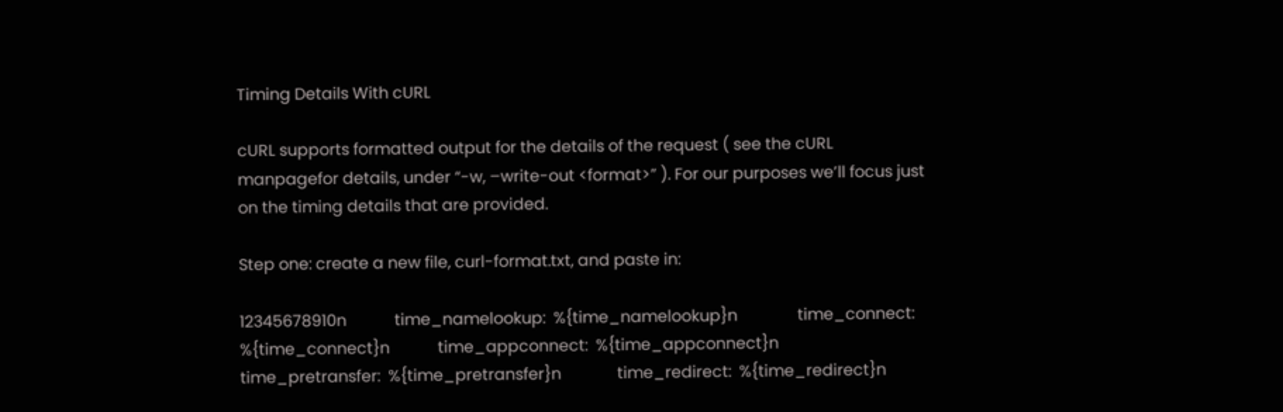Timing Details With cURL

cURL supports formatted output for the details of the request ( see the cURL manpagefor details, under “-w, –write-out <format>” ). For our purposes we’ll focus just on the timing details that are provided.

Step one: create a new file, curl-format.txt, and paste in:

12345678910n            time_namelookup:  %{time_namelookup}n               time_connect:  %{time_connect}n            time_appconnect:  %{time_appconnect}n           time_pretransfer:  %{time_pretransfer}n              time_redirect:  %{time_redirect}n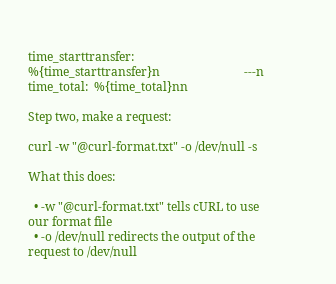time_starttransfer:  %{time_starttransfer}n                            ---n                 time_total:  %{time_total}nn

Step two, make a request:

curl -w "@curl-format.txt" -o /dev/null -s

What this does:

  • -w "@curl-format.txt" tells cURL to use our format file
  • -o /dev/null redirects the output of the request to /dev/null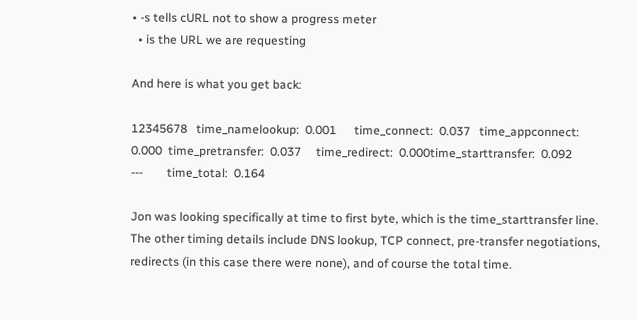• -s tells cURL not to show a progress meter
  • is the URL we are requesting

And here is what you get back:

12345678   time_namelookup:  0.001      time_connect:  0.037   time_appconnect:  0.000  time_pretransfer:  0.037     time_redirect:  0.000time_starttransfer:  0.092                   ---        time_total:  0.164

Jon was looking specifically at time to first byte, which is the time_starttransfer line. The other timing details include DNS lookup, TCP connect, pre-transfer negotiations, redirects (in this case there were none), and of course the total time.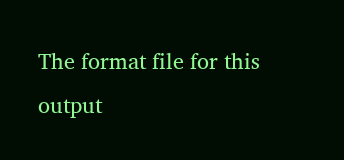The format file for this output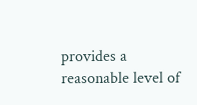provides a reasonable level of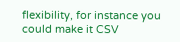flexibility, for instance you could make it CSV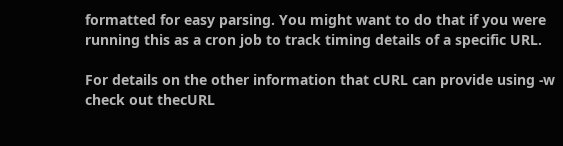formatted for easy parsing. You might want to do that if you were running this as a cron job to track timing details of a specific URL.

For details on the other information that cURL can provide using -w check out thecURL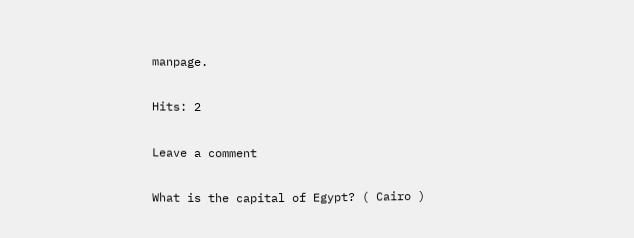manpage.

Hits: 2

Leave a comment

What is the capital of Egypt? ( Cairo )